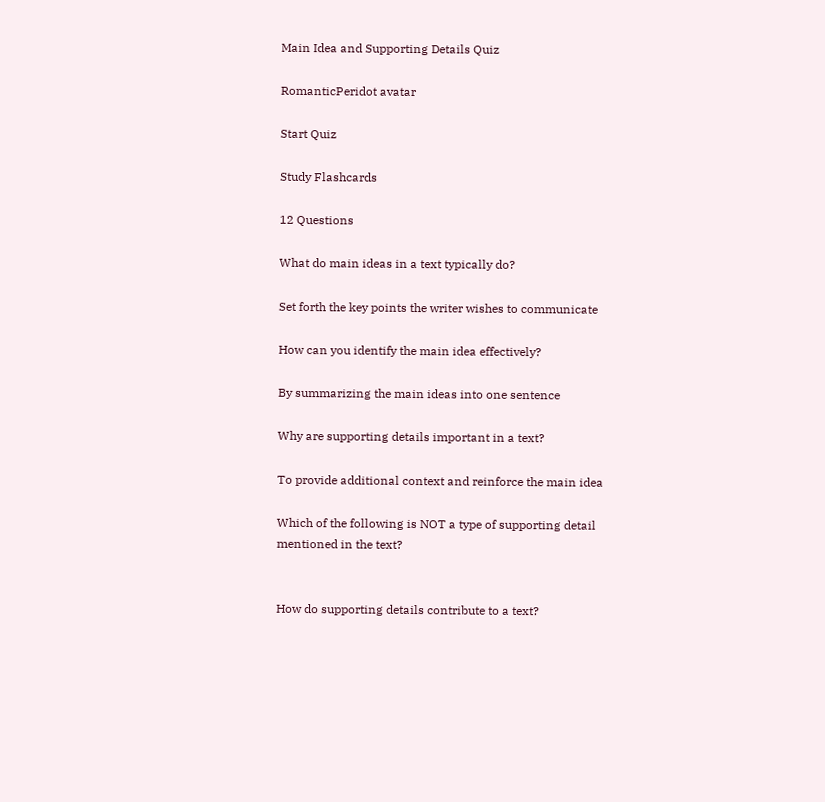Main Idea and Supporting Details Quiz

RomanticPeridot avatar

Start Quiz

Study Flashcards

12 Questions

What do main ideas in a text typically do?

Set forth the key points the writer wishes to communicate

How can you identify the main idea effectively?

By summarizing the main ideas into one sentence

Why are supporting details important in a text?

To provide additional context and reinforce the main idea

Which of the following is NOT a type of supporting detail mentioned in the text?


How do supporting details contribute to a text?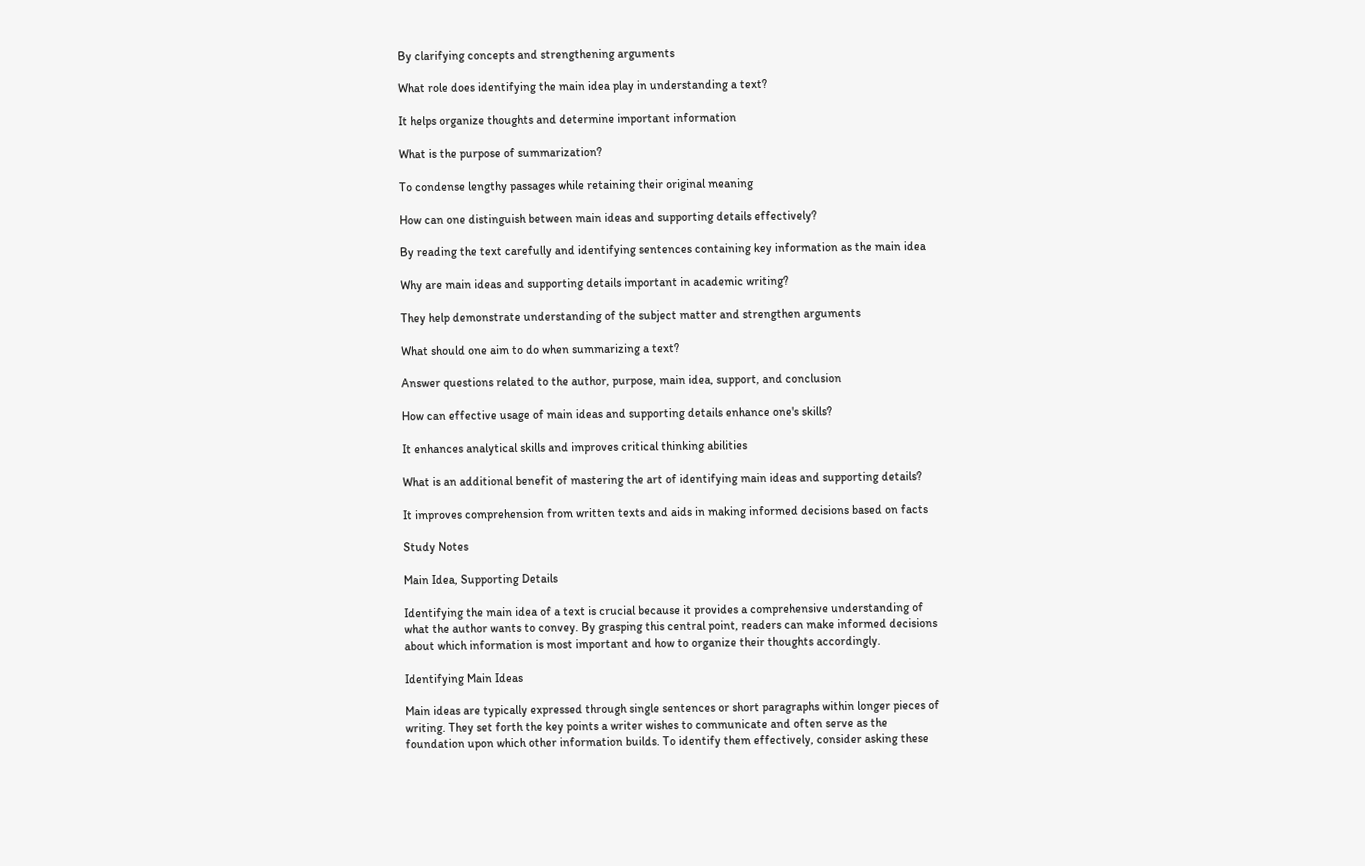By clarifying concepts and strengthening arguments

What role does identifying the main idea play in understanding a text?

It helps organize thoughts and determine important information

What is the purpose of summarization?

To condense lengthy passages while retaining their original meaning

How can one distinguish between main ideas and supporting details effectively?

By reading the text carefully and identifying sentences containing key information as the main idea

Why are main ideas and supporting details important in academic writing?

They help demonstrate understanding of the subject matter and strengthen arguments

What should one aim to do when summarizing a text?

Answer questions related to the author, purpose, main idea, support, and conclusion

How can effective usage of main ideas and supporting details enhance one's skills?

It enhances analytical skills and improves critical thinking abilities

What is an additional benefit of mastering the art of identifying main ideas and supporting details?

It improves comprehension from written texts and aids in making informed decisions based on facts

Study Notes

Main Idea, Supporting Details

Identifying the main idea of a text is crucial because it provides a comprehensive understanding of what the author wants to convey. By grasping this central point, readers can make informed decisions about which information is most important and how to organize their thoughts accordingly.

Identifying Main Ideas

Main ideas are typically expressed through single sentences or short paragraphs within longer pieces of writing. They set forth the key points a writer wishes to communicate and often serve as the foundation upon which other information builds. To identify them effectively, consider asking these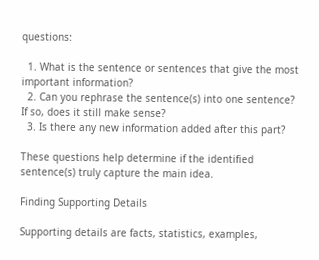questions:

  1. What is the sentence or sentences that give the most important information?
  2. Can you rephrase the sentence(s) into one sentence? If so, does it still make sense?
  3. Is there any new information added after this part?

These questions help determine if the identified sentence(s) truly capture the main idea.

Finding Supporting Details

Supporting details are facts, statistics, examples,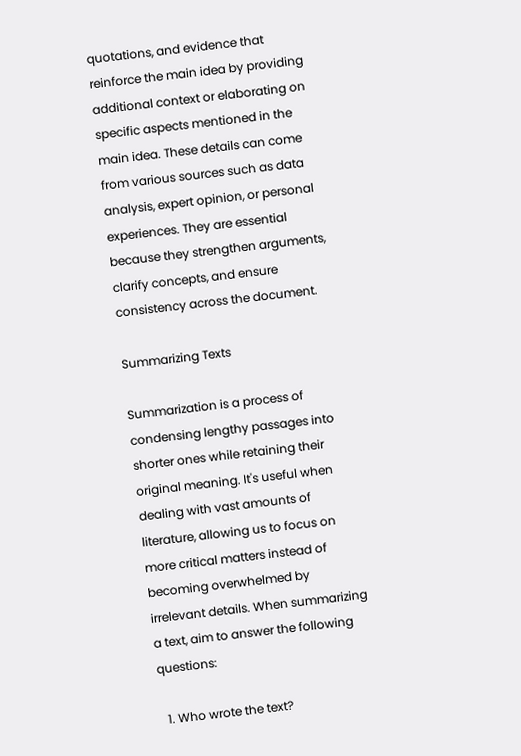quotations, and evidence that reinforce the main idea by providing additional context or elaborating on specific aspects mentioned in the main idea. These details can come from various sources such as data analysis, expert opinion, or personal experiences. They are essential because they strengthen arguments, clarify concepts, and ensure consistency across the document.

Summarizing Texts

Summarization is a process of condensing lengthy passages into shorter ones while retaining their original meaning. It's useful when dealing with vast amounts of literature, allowing us to focus on more critical matters instead of becoming overwhelmed by irrelevant details. When summarizing a text, aim to answer the following questions:

  1. Who wrote the text?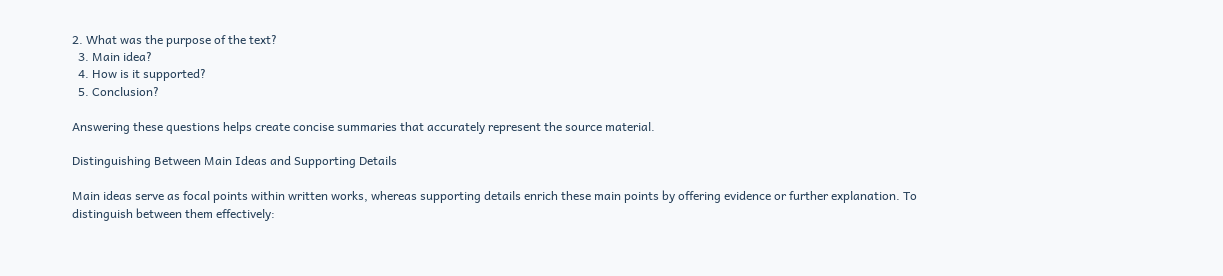2. What was the purpose of the text?
  3. Main idea?
  4. How is it supported?
  5. Conclusion?

Answering these questions helps create concise summaries that accurately represent the source material.

Distinguishing Between Main Ideas and Supporting Details

Main ideas serve as focal points within written works, whereas supporting details enrich these main points by offering evidence or further explanation. To distinguish between them effectively: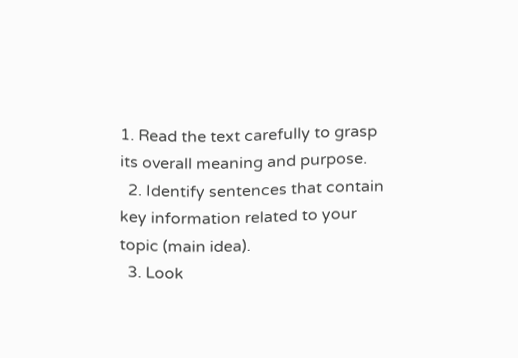1. Read the text carefully to grasp its overall meaning and purpose.
  2. Identify sentences that contain key information related to your topic (main idea).
  3. Look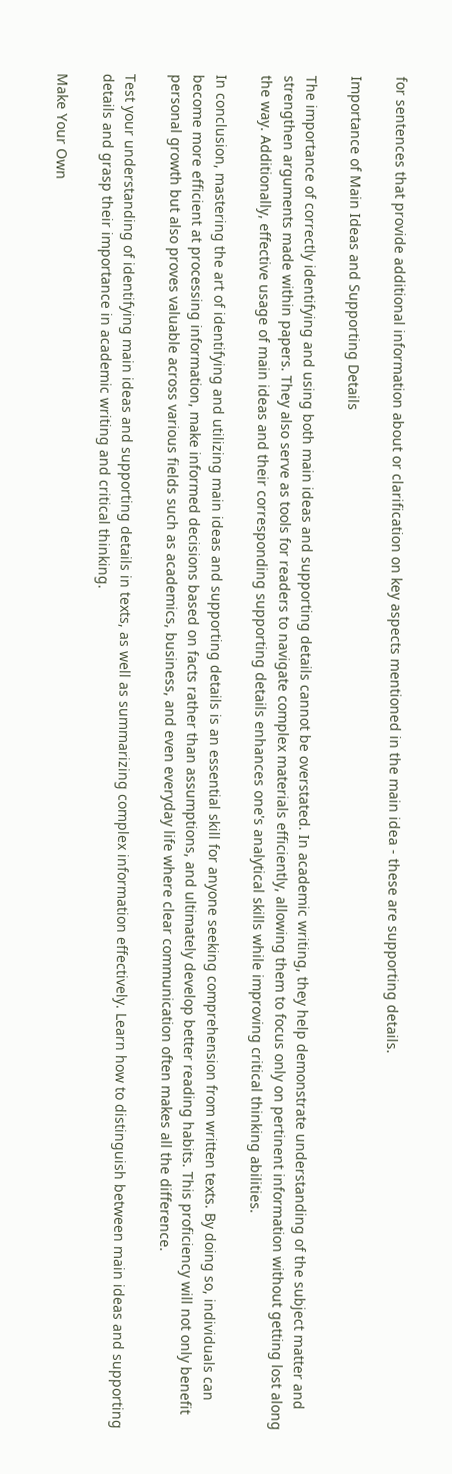for sentences that provide additional information about or clarification on key aspects mentioned in the main idea - these are supporting details.

Importance of Main Ideas and Supporting Details

The importance of correctly identifying and using both main ideas and supporting details cannot be overstated. In academic writing, they help demonstrate understanding of the subject matter and strengthen arguments made within papers. They also serve as tools for readers to navigate complex materials efficiently, allowing them to focus only on pertinent information without getting lost along the way. Additionally, effective usage of main ideas and their corresponding supporting details enhances one's analytical skills while improving critical thinking abilities.

In conclusion, mastering the art of identifying and utilizing main ideas and supporting details is an essential skill for anyone seeking comprehension from written texts. By doing so, individuals can become more efficient at processing information, make informed decisions based on facts rather than assumptions, and ultimately develop better reading habits. This proficiency will not only benefit personal growth but also proves valuable across various fields such as academics, business, and even everyday life where clear communication often makes all the difference.

Test your understanding of identifying main ideas and supporting details in texts, as well as summarizing complex information effectively. Learn how to distinguish between main ideas and supporting details and grasp their importance in academic writing and critical thinking.

Make Your Own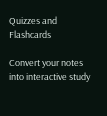Quizzes and Flashcards

Convert your notes into interactive study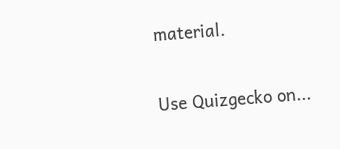material.

Use Quizgecko on...